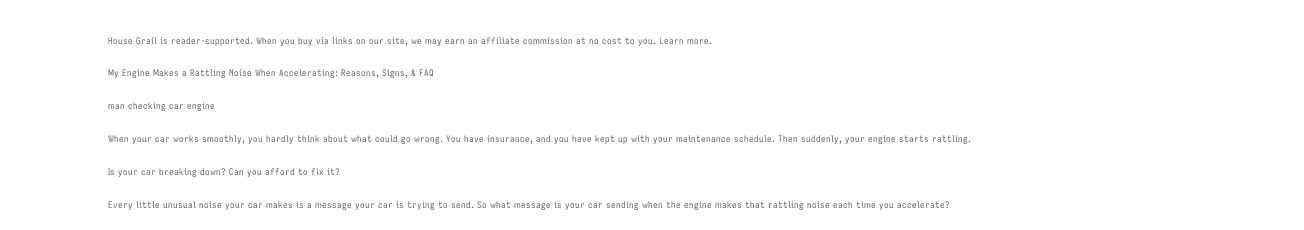House Grail is reader-supported. When you buy via links on our site, we may earn an affiliate commission at no cost to you. Learn more.

My Engine Makes a Rattling Noise When Accelerating: Reasons, Signs, & FAQ

man checking car engine

When your car works smoothly, you hardly think about what could go wrong. You have insurance, and you have kept up with your maintenance schedule. Then suddenly, your engine starts rattling.

Is your car breaking down? Can you afford to fix it?

Every little unusual noise your car makes is a message your car is trying to send. So what message is your car sending when the engine makes that rattling noise each time you accelerate?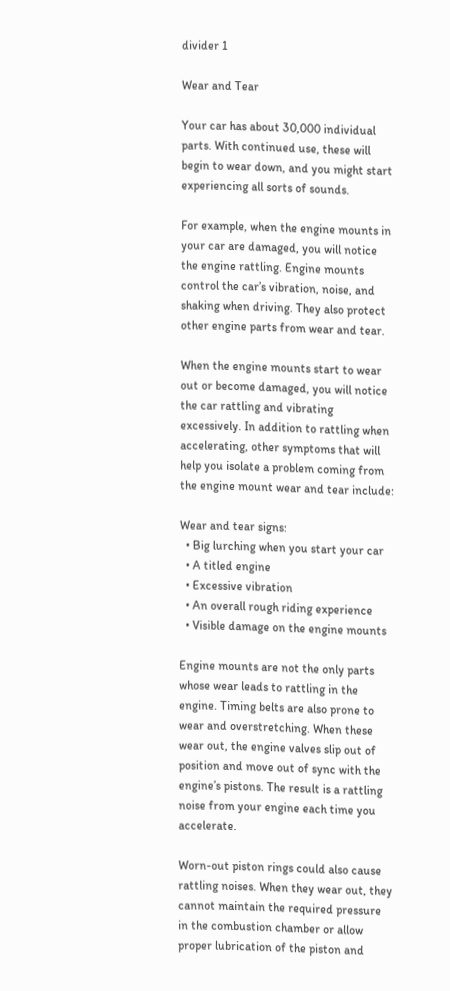divider 1

Wear and Tear

Your car has about 30,000 individual parts. With continued use, these will begin to wear down, and you might start experiencing all sorts of sounds.

For example, when the engine mounts in your car are damaged, you will notice the engine rattling. Engine mounts control the car’s vibration, noise, and shaking when driving. They also protect other engine parts from wear and tear.

When the engine mounts start to wear out or become damaged, you will notice the car rattling and vibrating excessively. In addition to rattling when accelerating, other symptoms that will help you isolate a problem coming from the engine mount wear and tear include:

Wear and tear signs:
  • Big lurching when you start your car
  • A titled engine
  • Excessive vibration
  • An overall rough riding experience
  • Visible damage on the engine mounts

Engine mounts are not the only parts whose wear leads to rattling in the engine. Timing belts are also prone to wear and overstretching. When these wear out, the engine valves slip out of position and move out of sync with the engine’s pistons. The result is a rattling noise from your engine each time you accelerate.

Worn-out piston rings could also cause rattling noises. When they wear out, they cannot maintain the required pressure in the combustion chamber or allow proper lubrication of the piston and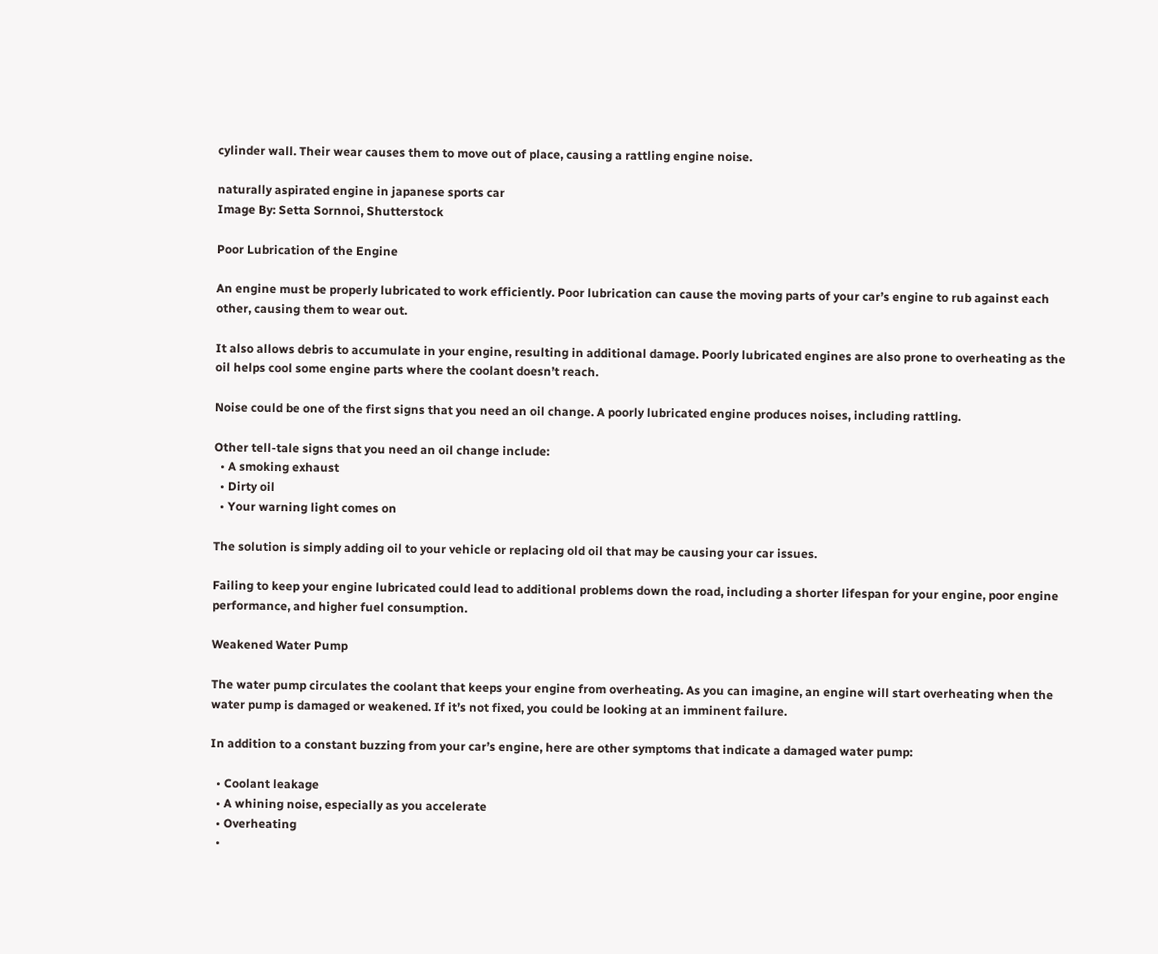cylinder wall. Their wear causes them to move out of place, causing a rattling engine noise.

naturally aspirated engine in japanese sports car
Image By: Setta Sornnoi, Shutterstock

Poor Lubrication of the Engine

An engine must be properly lubricated to work efficiently. Poor lubrication can cause the moving parts of your car’s engine to rub against each other, causing them to wear out.

It also allows debris to accumulate in your engine, resulting in additional damage. Poorly lubricated engines are also prone to overheating as the oil helps cool some engine parts where the coolant doesn’t reach.

Noise could be one of the first signs that you need an oil change. A poorly lubricated engine produces noises, including rattling.

Other tell-tale signs that you need an oil change include:
  • A smoking exhaust
  • Dirty oil
  • Your warning light comes on

The solution is simply adding oil to your vehicle or replacing old oil that may be causing your car issues.

Failing to keep your engine lubricated could lead to additional problems down the road, including a shorter lifespan for your engine, poor engine performance, and higher fuel consumption.

Weakened Water Pump

The water pump circulates the coolant that keeps your engine from overheating. As you can imagine, an engine will start overheating when the water pump is damaged or weakened. If it’s not fixed, you could be looking at an imminent failure.

In addition to a constant buzzing from your car’s engine, here are other symptoms that indicate a damaged water pump:

  • Coolant leakage
  • A whining noise, especially as you accelerate
  • Overheating
  •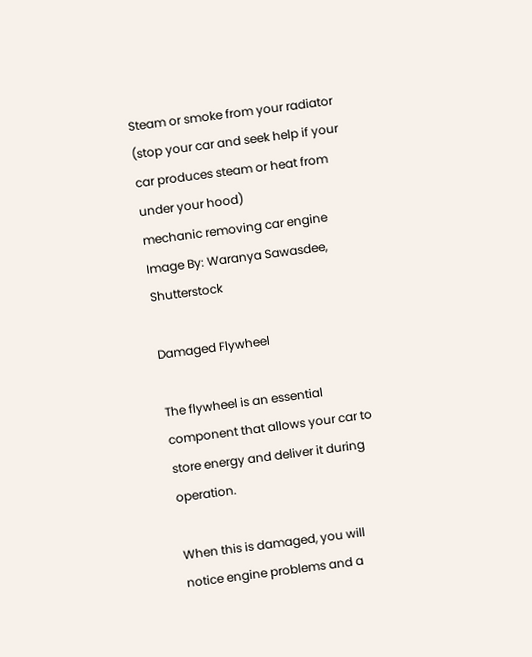Steam or smoke from your radiator (stop your car and seek help if your car produces steam or heat from under your hood)
mechanic removing car engine
Image By: Waranya Sawasdee, Shutterstock

Damaged Flywheel

The flywheel is an essential component that allows your car to store energy and deliver it during operation.

When this is damaged, you will notice engine problems and a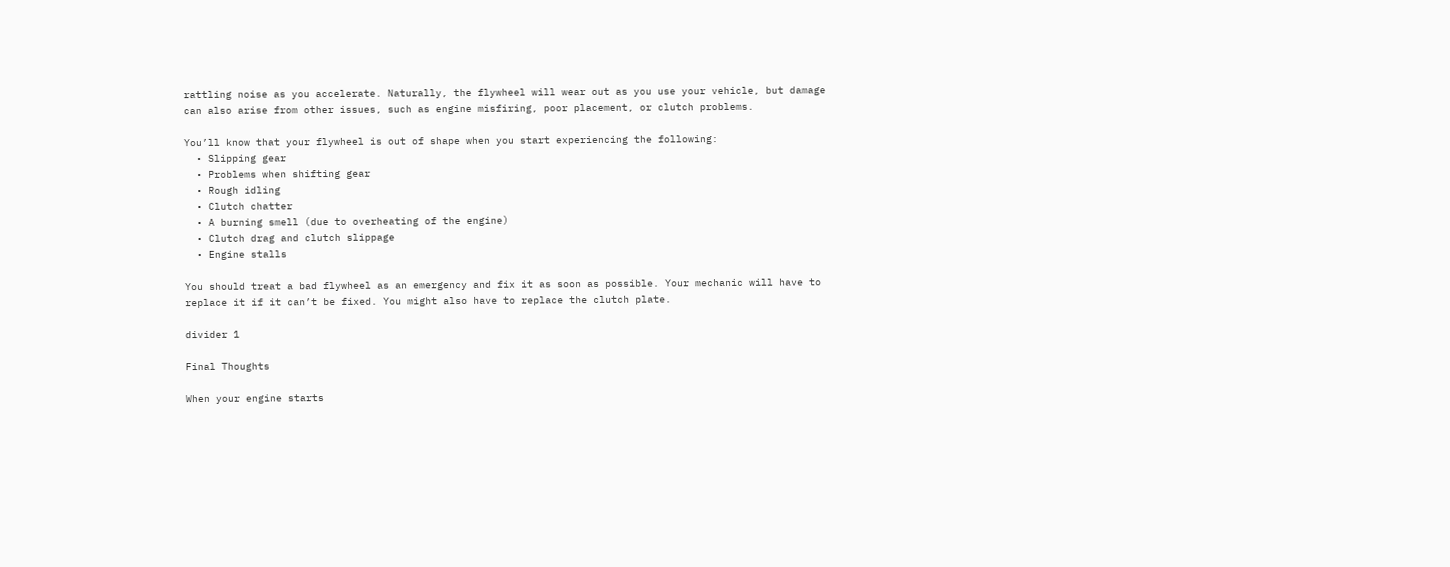rattling noise as you accelerate. Naturally, the flywheel will wear out as you use your vehicle, but damage can also arise from other issues, such as engine misfiring, poor placement, or clutch problems.

You’ll know that your flywheel is out of shape when you start experiencing the following:
  • Slipping gear
  • Problems when shifting gear
  • Rough idling
  • Clutch chatter
  • A burning smell (due to overheating of the engine)
  • Clutch drag and clutch slippage
  • Engine stalls

You should treat a bad flywheel as an emergency and fix it as soon as possible. Your mechanic will have to replace it if it can’t be fixed. You might also have to replace the clutch plate.

divider 1

Final Thoughts

When your engine starts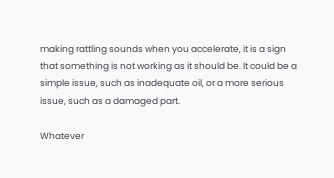making rattling sounds when you accelerate, it is a sign that something is not working as it should be. It could be a simple issue, such as inadequate oil, or a more serious issue, such as a damaged part.

Whatever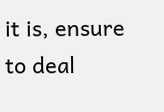it is, ensure to deal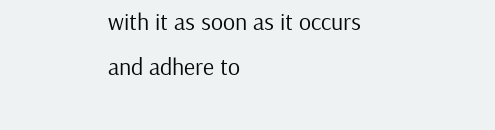with it as soon as it occurs and adhere to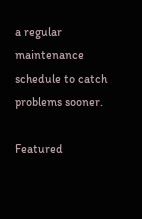a regular maintenance schedule to catch problems sooner.

Featured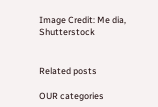Image Credit: Me dia, Shutterstock


Related posts

OUR categories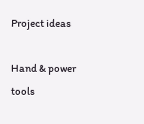Project ideas

Hand & power tools